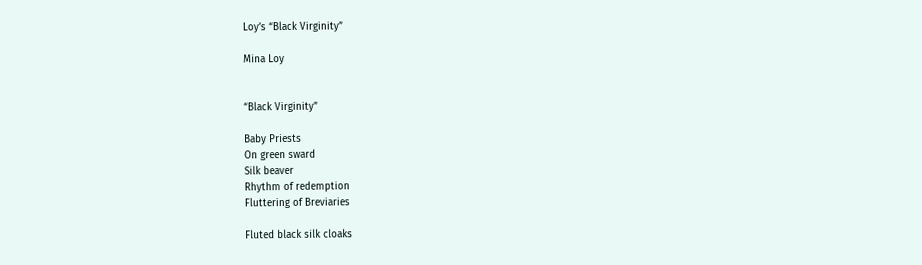Loy’s “Black Virginity”

Mina Loy


“Black Virginity”

Baby Priests
On green sward
Silk beaver
Rhythm of redemption
Fluttering of Breviaries

Fluted black silk cloaks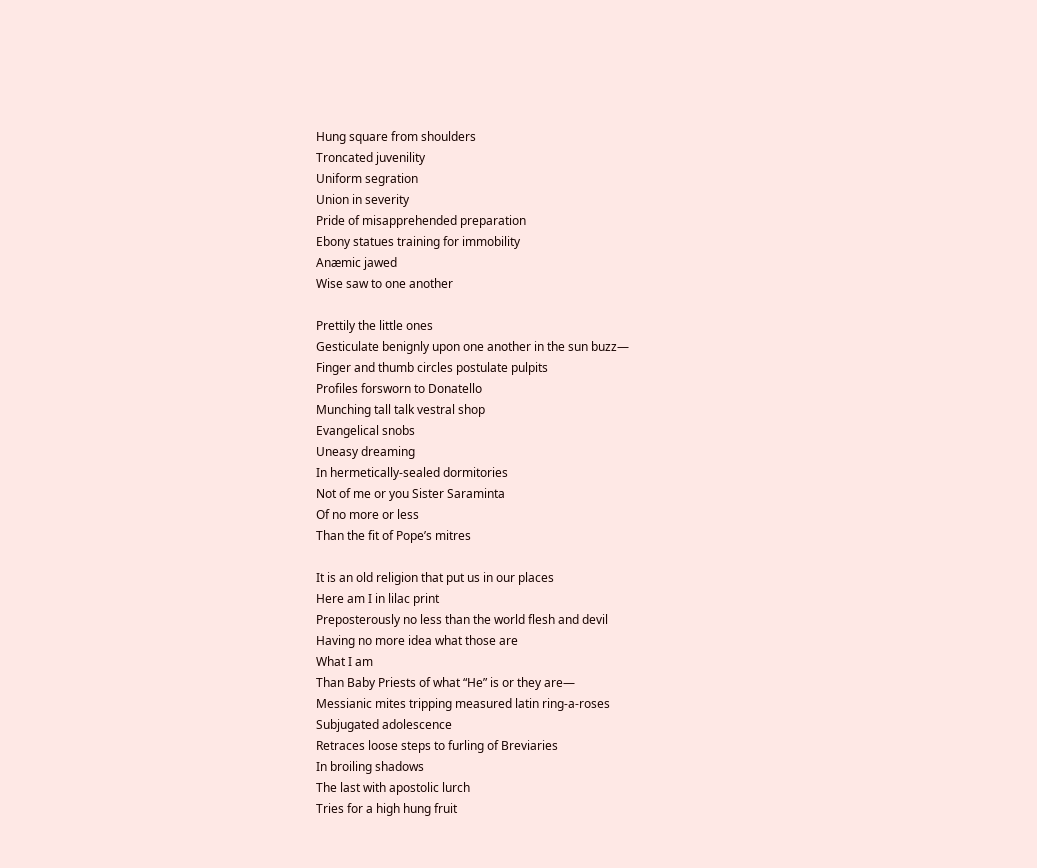Hung square from shoulders
Troncated juvenility
Uniform segration
Union in severity
Pride of misapprehended preparation
Ebony statues training for immobility
Anæmic jawed
Wise saw to one another

Prettily the little ones
Gesticulate benignly upon one another in the sun buzz—
Finger and thumb circles postulate pulpits
Profiles forsworn to Donatello
Munching tall talk vestral shop
Evangelical snobs
Uneasy dreaming
In hermetically-sealed dormitories
Not of me or you Sister Saraminta
Of no more or less
Than the fit of Pope’s mitres

It is an old religion that put us in our places
Here am I in lilac print
Preposterously no less than the world flesh and devil
Having no more idea what those are
What I am
Than Baby Priests of what “He” is or they are—
Messianic mites tripping measured latin ring-a-roses
Subjugated adolescence
Retraces loose steps to furling of Breviaries
In broiling shadows
The last with apostolic lurch
Tries for a high hung fruit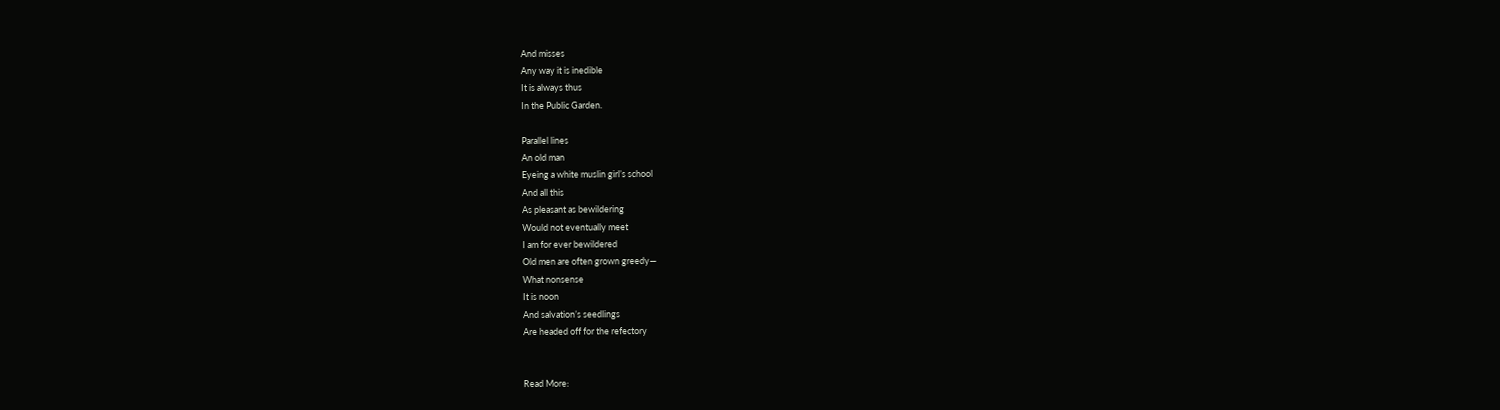And misses
Any way it is inedible
It is always thus
In the Public Garden.

Parallel lines
An old man
Eyeing a white muslin girl’s school
And all this
As pleasant as bewildering
Would not eventually meet
I am for ever bewildered
Old men are often grown greedy—
What nonsense
It is noon
And salvation’s seedlings
Are headed off for the refectory


Read More: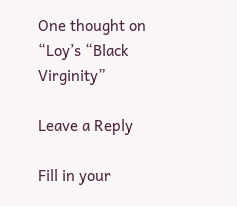One thought on “Loy’s “Black Virginity”

Leave a Reply

Fill in your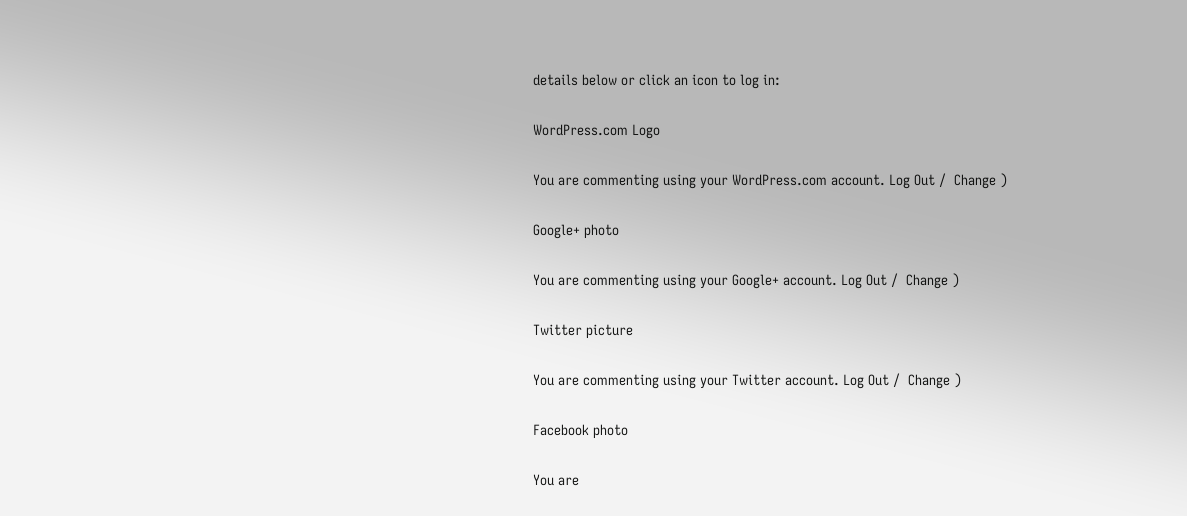details below or click an icon to log in:

WordPress.com Logo

You are commenting using your WordPress.com account. Log Out /  Change )

Google+ photo

You are commenting using your Google+ account. Log Out /  Change )

Twitter picture

You are commenting using your Twitter account. Log Out /  Change )

Facebook photo

You are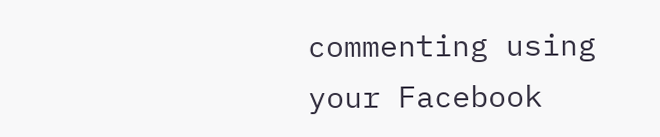commenting using your Facebook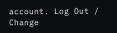account. Log Out /  Change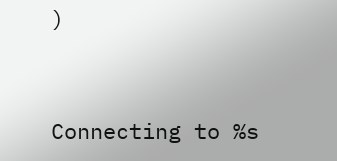)


Connecting to %s